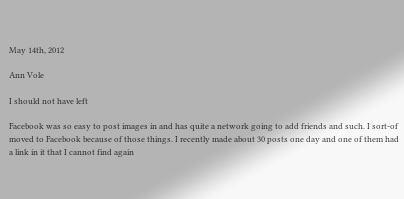May 14th, 2012

Ann Vole

I should not have left

Facebook was so easy to post images in and has quite a network going to add friends and such. I sort-of moved to Facebook because of those things. I recently made about 30 posts one day and one of them had a link in it that I cannot find again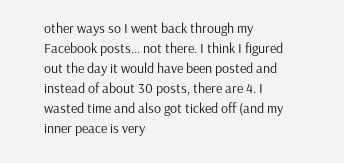other ways so I went back through my Facebook posts... not there. I think I figured out the day it would have been posted and instead of about 30 posts, there are 4. I wasted time and also got ticked off (and my inner peace is very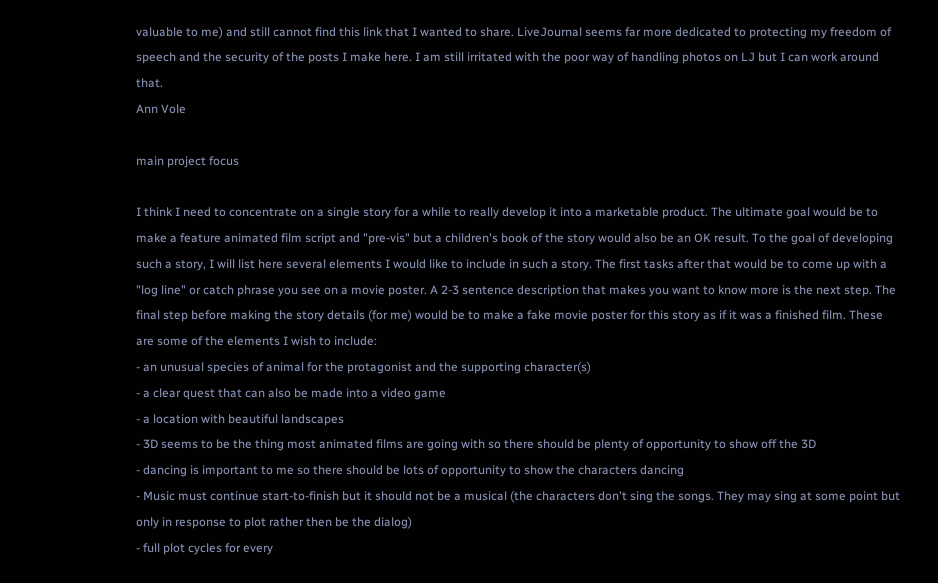valuable to me) and still cannot find this link that I wanted to share. LiveJournal seems far more dedicated to protecting my freedom of speech and the security of the posts I make here. I am still irritated with the poor way of handling photos on LJ but I can work around that.
Ann Vole

main project focus

I think I need to concentrate on a single story for a while to really develop it into a marketable product. The ultimate goal would be to make a feature animated film script and "pre-vis" but a children's book of the story would also be an OK result. To the goal of developing such a story, I will list here several elements I would like to include in such a story. The first tasks after that would be to come up with a "log line" or catch phrase you see on a movie poster. A 2-3 sentence description that makes you want to know more is the next step. The final step before making the story details (for me) would be to make a fake movie poster for this story as if it was a finished film. These are some of the elements I wish to include:
- an unusual species of animal for the protagonist and the supporting character(s)
- a clear quest that can also be made into a video game
- a location with beautiful landscapes
- 3D seems to be the thing most animated films are going with so there should be plenty of opportunity to show off the 3D
- dancing is important to me so there should be lots of opportunity to show the characters dancing
- Music must continue start-to-finish but it should not be a musical (the characters don't sing the songs. They may sing at some point but only in response to plot rather then be the dialog)
- full plot cycles for every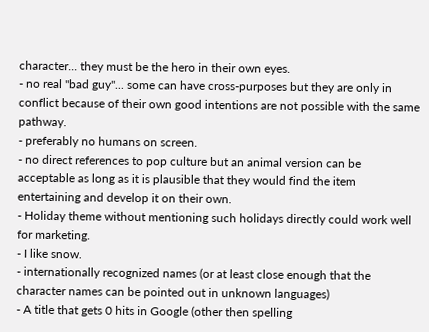character... they must be the hero in their own eyes.
- no real "bad guy"... some can have cross-purposes but they are only in conflict because of their own good intentions are not possible with the same pathway.
- preferably no humans on screen.
- no direct references to pop culture but an animal version can be acceptable as long as it is plausible that they would find the item entertaining and develop it on their own.
- Holiday theme without mentioning such holidays directly could work well for marketing.
- I like snow.
- internationally recognized names (or at least close enough that the character names can be pointed out in unknown languages)
- A title that gets 0 hits in Google (other then spelling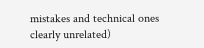mistakes and technical ones clearly unrelated)